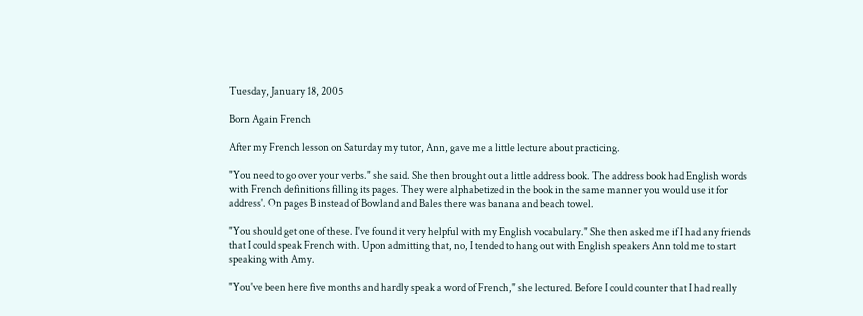Tuesday, January 18, 2005

Born Again French

After my French lesson on Saturday my tutor, Ann, gave me a little lecture about practicing.

"You need to go over your verbs." she said. She then brought out a little address book. The address book had English words with French definitions filling its pages. They were alphabetized in the book in the same manner you would use it for address'. On pages B instead of Bowland and Bales there was banana and beach towel.

"You should get one of these. I've found it very helpful with my English vocabulary." She then asked me if I had any friends that I could speak French with. Upon admitting that, no, I tended to hang out with English speakers Ann told me to start speaking with Amy.

"You've been here five months and hardly speak a word of French," she lectured. Before I could counter that I had really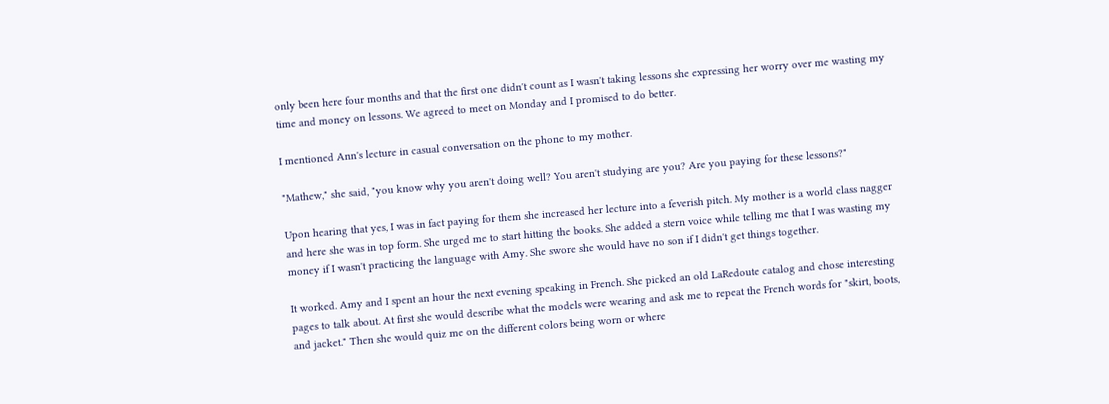only been here four months and that the first one didn't count as I wasn't taking lessons she expressing her worry over me wasting my time and money on lessons. We agreed to meet on Monday and I promised to do better.

I mentioned Ann's lecture in casual conversation on the phone to my mother.

"Mathew," she said, "you know why you aren't doing well? You aren't studying are you? Are you paying for these lessons?"

Upon hearing that yes, I was in fact paying for them she increased her lecture into a feverish pitch. My mother is a world class nagger and here she was in top form. She urged me to start hitting the books. She added a stern voice while telling me that I was wasting my money if I wasn't practicing the language with Amy. She swore she would have no son if I didn't get things together.

It worked. Amy and I spent an hour the next evening speaking in French. She picked an old LaRedoute catalog and chose interesting pages to talk about. At first she would describe what the models were wearing and ask me to repeat the French words for "skirt, boots, and jacket." Then she would quiz me on the different colors being worn or where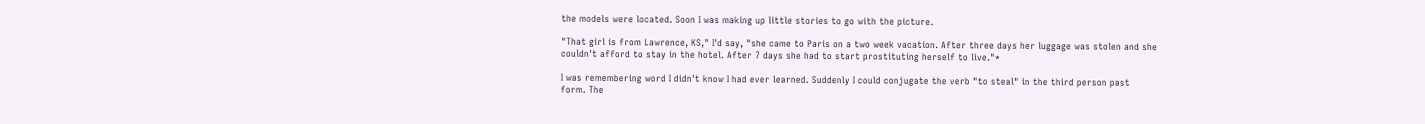the models were located. Soon I was making up little stories to go with the picture.

"That girl is from Lawrence, KS," I'd say, "she came to Paris on a two week vacation. After three days her luggage was stolen and she couldn't afford to stay in the hotel. After 7 days she had to start prostituting herself to live."*

I was remembering word I didn't know I had ever learned. Suddenly I could conjugate the verb "to steal" in the third person past form. The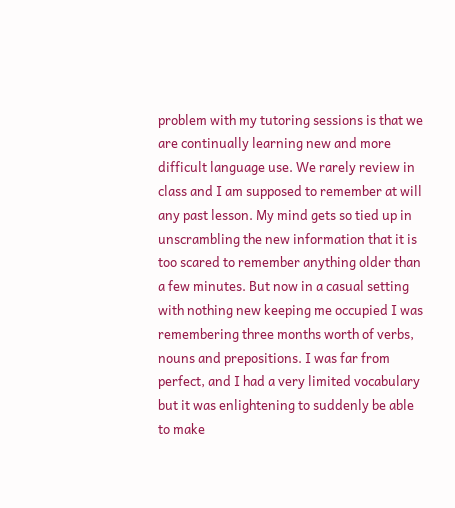problem with my tutoring sessions is that we are continually learning new and more difficult language use. We rarely review in class and I am supposed to remember at will any past lesson. My mind gets so tied up in unscrambling the new information that it is too scared to remember anything older than a few minutes. But now in a casual setting with nothing new keeping me occupied I was remembering three months worth of verbs, nouns and prepositions. I was far from perfect, and I had a very limited vocabulary but it was enlightening to suddenly be able to make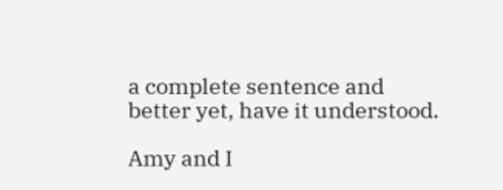a complete sentence and better yet, have it understood.

Amy and I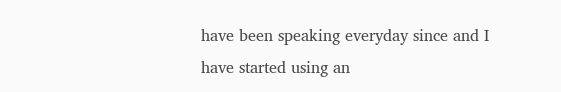have been speaking everyday since and I have started using an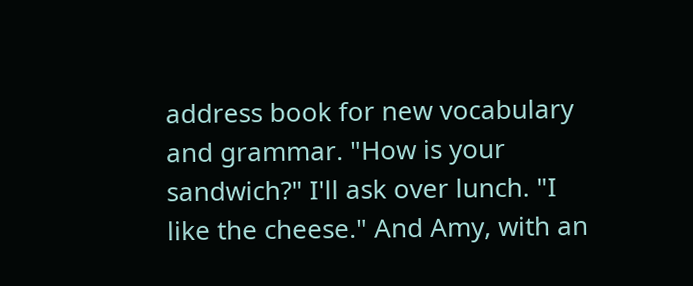address book for new vocabulary and grammar. "How is your sandwich?" I'll ask over lunch. "I like the cheese." And Amy, with an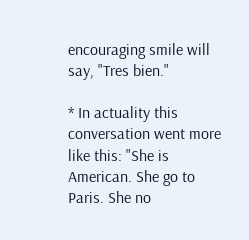encouraging smile will say, "Tres bien."

* In actuality this conversation went more like this: "She is American. She go to Paris. She no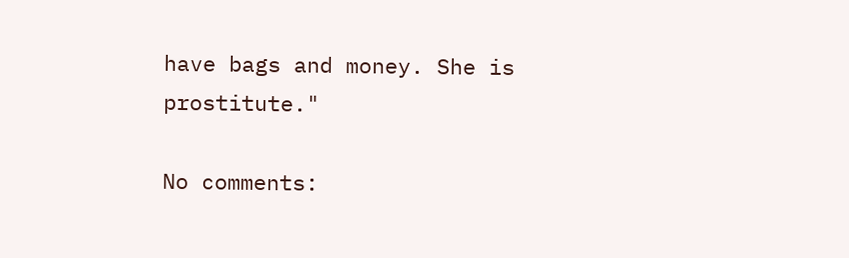have bags and money. She is prostitute."

No comments: